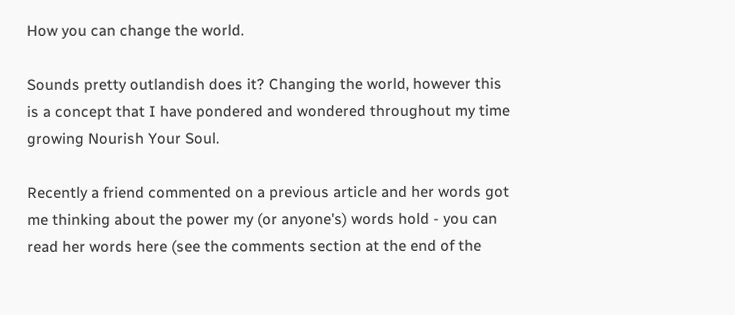How you can change the world.

Sounds pretty outlandish does it? Changing the world, however this is a concept that I have pondered and wondered throughout my time growing Nourish Your Soul.

Recently a friend commented on a previous article and her words got me thinking about the power my (or anyone's) words hold - you can read her words here (see the comments section at the end of the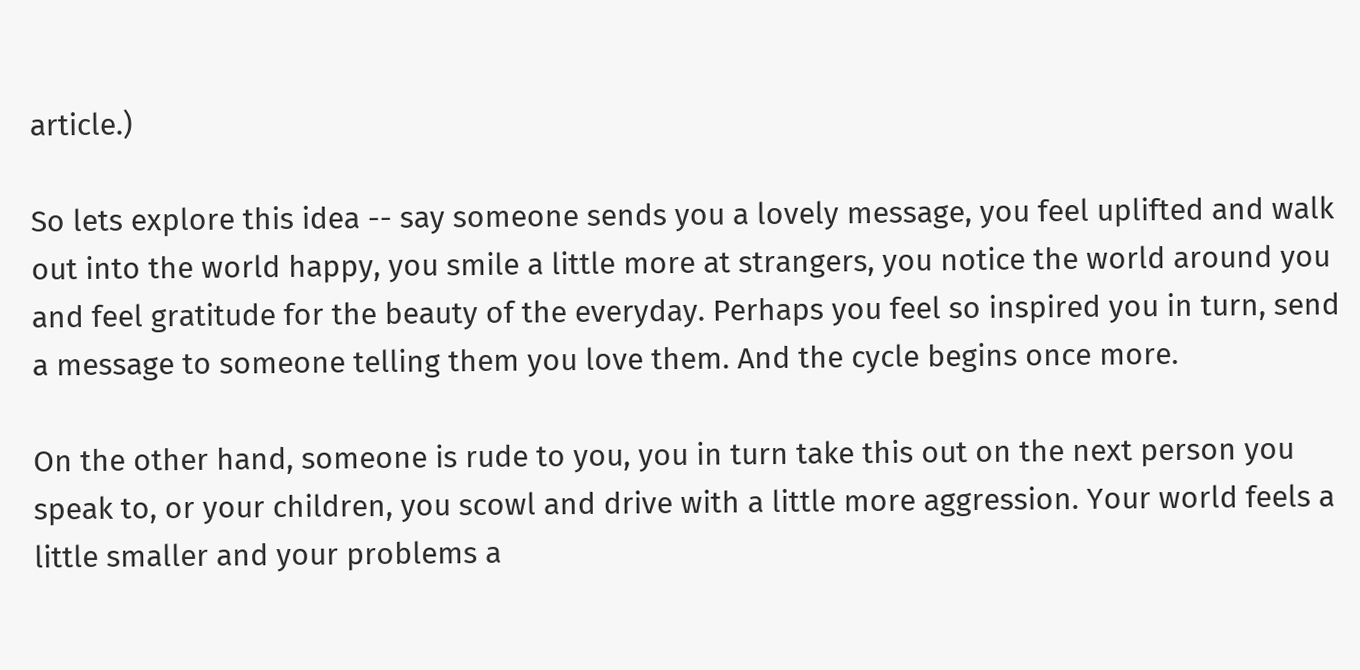article.)

So lets explore this idea -- say someone sends you a lovely message, you feel uplifted and walk out into the world happy, you smile a little more at strangers, you notice the world around you and feel gratitude for the beauty of the everyday. Perhaps you feel so inspired you in turn, send a message to someone telling them you love them. And the cycle begins once more.

On the other hand, someone is rude to you, you in turn take this out on the next person you speak to, or your children, you scowl and drive with a little more aggression. Your world feels a little smaller and your problems a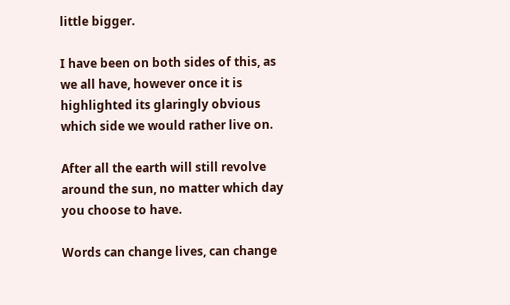little bigger.

I have been on both sides of this, as we all have, however once it is highlighted its glaringly obvious which side we would rather live on.

After all the earth will still revolve around the sun, no matter which day you choose to have.

Words can change lives, can change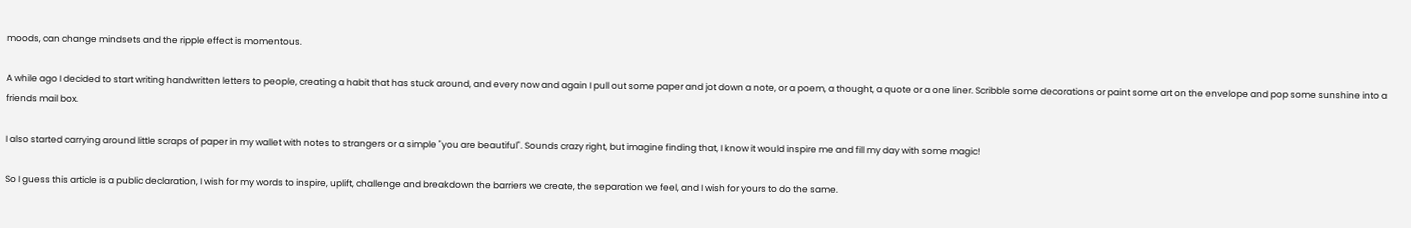moods, can change mindsets and the ripple effect is momentous.

A while ago I decided to start writing handwritten letters to people, creating a habit that has stuck around, and every now and again I pull out some paper and jot down a note, or a poem, a thought, a quote or a one liner. Scribble some decorations or paint some art on the envelope and pop some sunshine into a friends mail box.

I also started carrying around little scraps of paper in my wallet with notes to strangers or a simple "you are beautiful". Sounds crazy right, but imagine finding that, I know it would inspire me and fill my day with some magic!

So I guess this article is a public declaration, I wish for my words to inspire, uplift, challenge and breakdown the barriers we create, the separation we feel, and I wish for yours to do the same.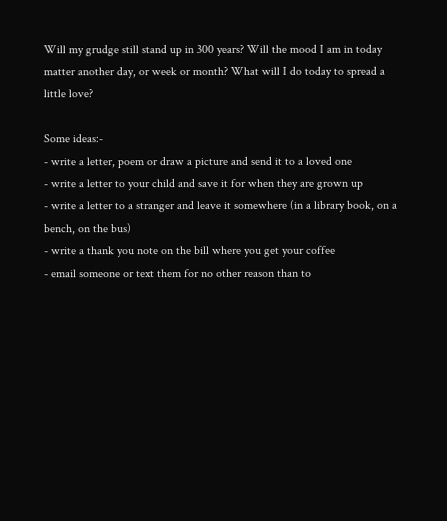Will my grudge still stand up in 300 years? Will the mood I am in today matter another day, or week or month? What will I do today to spread a little love?

Some ideas:-
- write a letter, poem or draw a picture and send it to a loved one
- write a letter to your child and save it for when they are grown up
- write a letter to a stranger and leave it somewhere (in a library book, on a bench, on the bus)
- write a thank you note on the bill where you get your coffee
- email someone or text them for no other reason than to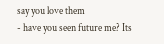say you love them
- have you seen future me? Its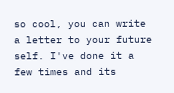so cool, you can write a letter to your future self. I've done it a few times and its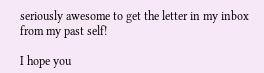seriously awesome to get the letter in my inbox from my past self!

I hope you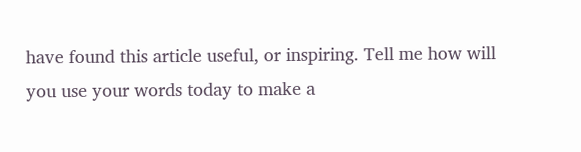have found this article useful, or inspiring. Tell me how will you use your words today to make a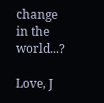change in the world...?

Love, J